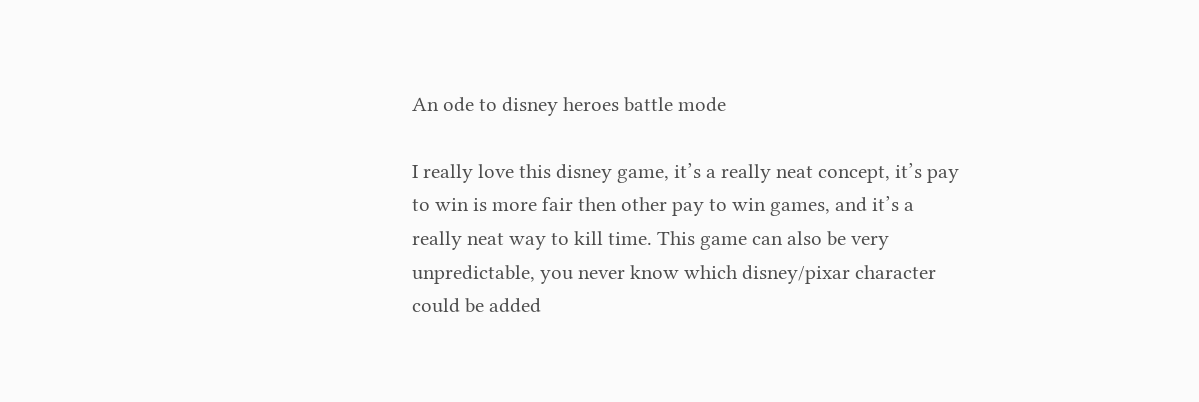An ode to disney heroes battle mode

I really love this disney game, it’s a really neat concept, it’s pay to win is more fair then other pay to win games, and it’s a really neat way to kill time. This game can also be very unpredictable, you never know which disney/pixar character could be added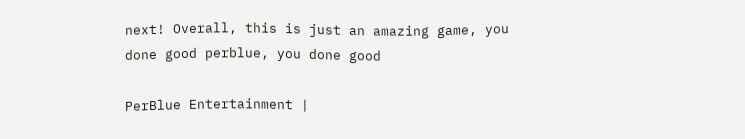next! Overall, this is just an amazing game, you done good perblue, you done good

PerBlue Entertainment |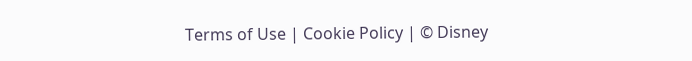Terms of Use | Cookie Policy | © Disney